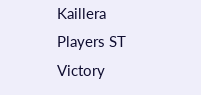Kaillera Players ST Victory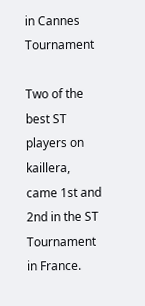in Cannes Tournament

Two of the best ST players on kaillera, came 1st and 2nd in the ST Tournament in France.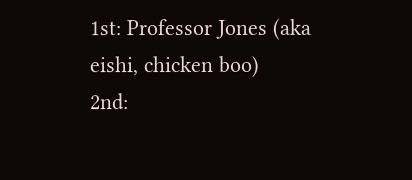1st: Professor Jones (aka eishi, chicken boo)
2nd: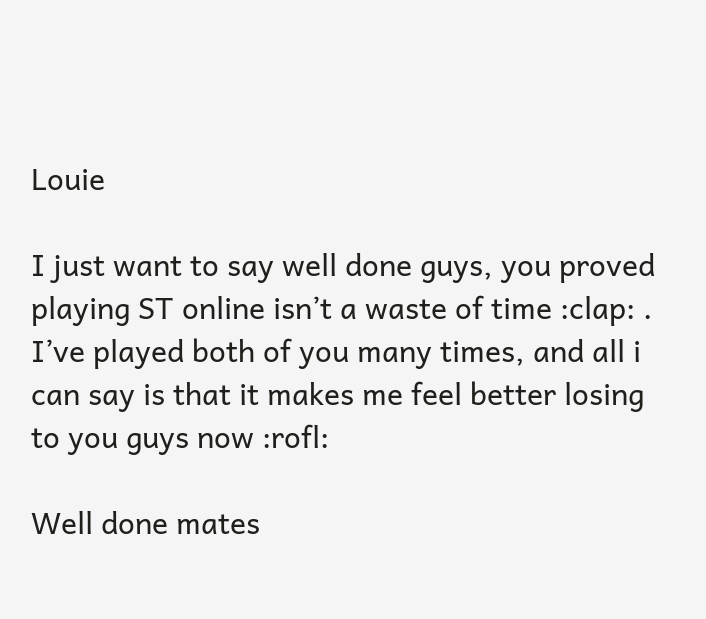Louie

I just want to say well done guys, you proved playing ST online isn’t a waste of time :clap: . I’ve played both of you many times, and all i can say is that it makes me feel better losing to you guys now :rofl:

Well done mates